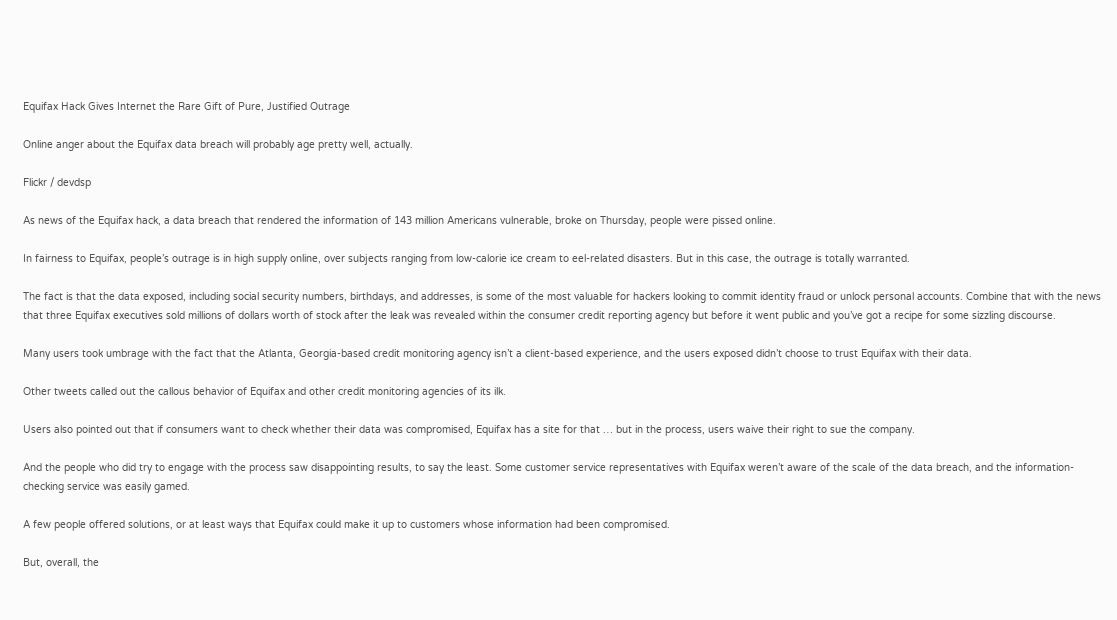Equifax Hack Gives Internet the Rare Gift of Pure, Justified Outrage

Online anger about the Equifax data breach will probably age pretty well, actually.

Flickr / devdsp

As news of the Equifax hack, a data breach that rendered the information of 143 million Americans vulnerable, broke on Thursday, people were pissed online.

In fairness to Equifax, people’s outrage is in high supply online, over subjects ranging from low-calorie ice cream to eel-related disasters. But in this case, the outrage is totally warranted.

The fact is that the data exposed, including social security numbers, birthdays, and addresses, is some of the most valuable for hackers looking to commit identity fraud or unlock personal accounts. Combine that with the news that three Equifax executives sold millions of dollars worth of stock after the leak was revealed within the consumer credit reporting agency but before it went public and you’ve got a recipe for some sizzling discourse.

Many users took umbrage with the fact that the Atlanta, Georgia-based credit monitoring agency isn’t a client-based experience, and the users exposed didn’t choose to trust Equifax with their data.

Other tweets called out the callous behavior of Equifax and other credit monitoring agencies of its ilk.

Users also pointed out that if consumers want to check whether their data was compromised, Equifax has a site for that … but in the process, users waive their right to sue the company.

And the people who did try to engage with the process saw disappointing results, to say the least. Some customer service representatives with Equifax weren’t aware of the scale of the data breach, and the information-checking service was easily gamed.

A few people offered solutions, or at least ways that Equifax could make it up to customers whose information had been compromised.

But, overall, the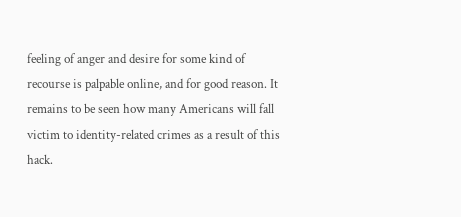feeling of anger and desire for some kind of recourse is palpable online, and for good reason. It remains to be seen how many Americans will fall victim to identity-related crimes as a result of this hack.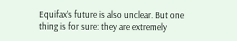Equifax’s future is also unclear. But one thing is for sure: they are extremely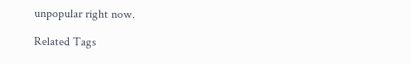unpopular right now.

Related Tags